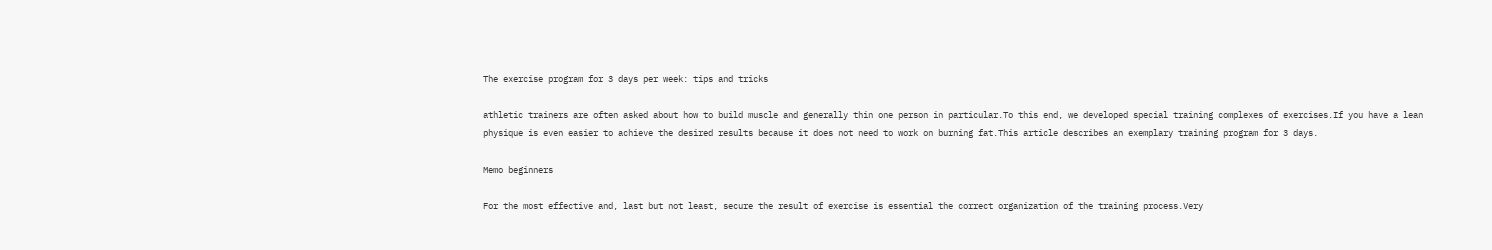The exercise program for 3 days per week: tips and tricks

athletic trainers are often asked about how to build muscle and generally thin one person in particular.To this end, we developed special training complexes of exercises.If you have a lean physique is even easier to achieve the desired results because it does not need to work on burning fat.This article describes an exemplary training program for 3 days.

Memo beginners

For the most effective and, last but not least, secure the result of exercise is essential the correct organization of the training process.Very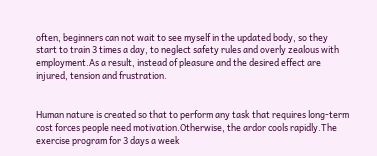often, beginners can not wait to see myself in the updated body, so they start to train 3 times a day, to neglect safety rules and overly zealous with employment.As a result, instead of pleasure and the desired effect are injured, tension and frustration.


Human nature is created so that to perform any task that requires long-term cost forces people need motivation.Otherwise, the ardor cools rapidly.The exercise program for 3 days a week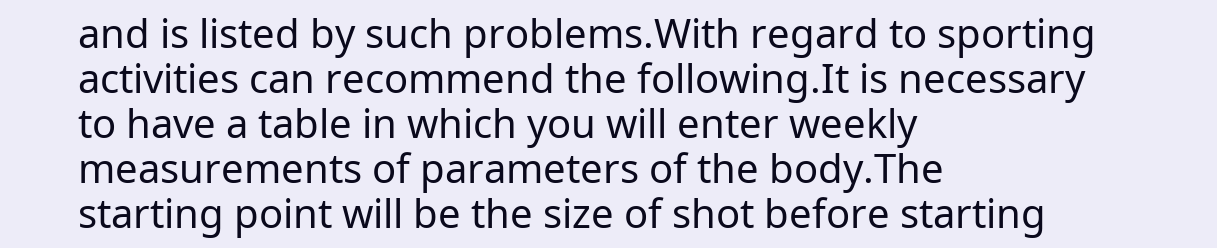and is listed by such problems.With regard to sporting activities can recommend the following.It is necessary to have a table in which you will enter weekly measurements of parameters of the body.The starting point will be the size of shot before starting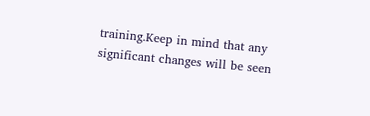training.Keep in mind that any significant changes will be seen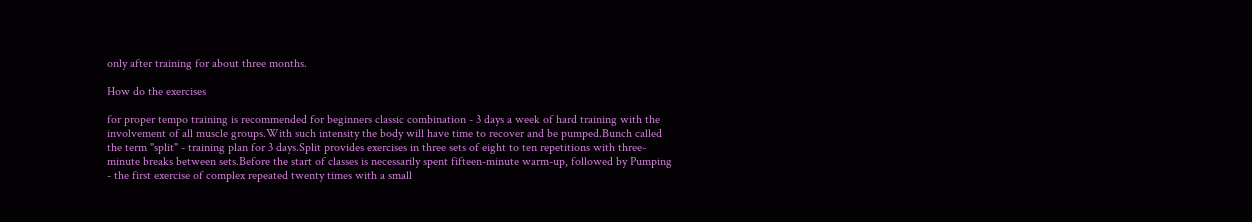only after training for about three months.

How do the exercises

for proper tempo training is recommended for beginners classic combination - 3 days a week of hard training with the involvement of all muscle groups.With such intensity the body will have time to recover and be pumped.Bunch called the term "split" - training plan for 3 days.Split provides exercises in three sets of eight to ten repetitions with three-minute breaks between sets.Before the start of classes is necessarily spent fifteen-minute warm-up, followed by Pumping - the first exercise of complex repeated twenty times with a small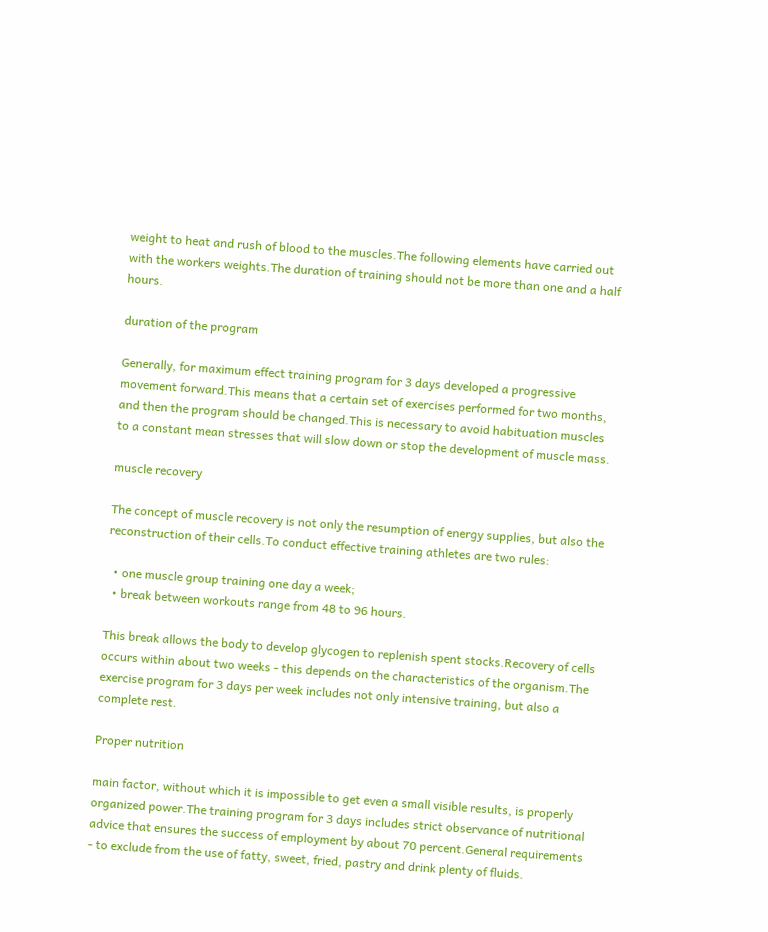weight to heat and rush of blood to the muscles.The following elements have carried out with the workers weights.The duration of training should not be more than one and a half hours.

duration of the program

Generally, for maximum effect training program for 3 days developed a progressive movement forward.This means that a certain set of exercises performed for two months, and then the program should be changed.This is necessary to avoid habituation muscles to a constant mean stresses that will slow down or stop the development of muscle mass.

muscle recovery

The concept of muscle recovery is not only the resumption of energy supplies, but also the reconstruction of their cells.To conduct effective training athletes are two rules:

  • one muscle group training one day a week;
  • break between workouts range from 48 to 96 hours.

This break allows the body to develop glycogen to replenish spent stocks.Recovery of cells occurs within about two weeks - this depends on the characteristics of the organism.The exercise program for 3 days per week includes not only intensive training, but also a complete rest.

Proper nutrition

main factor, without which it is impossible to get even a small visible results, is properly organized power.The training program for 3 days includes strict observance of nutritional advice that ensures the success of employment by about 70 percent.General requirements - to exclude from the use of fatty, sweet, fried, pastry and drink plenty of fluids.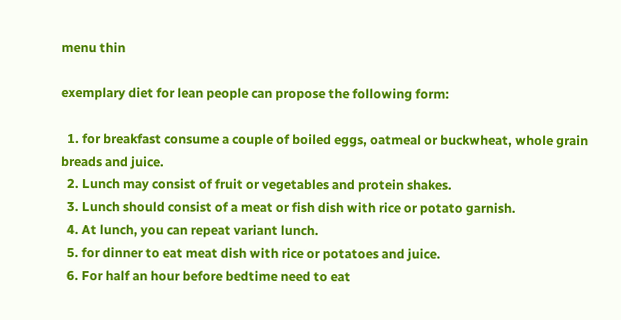menu thin

exemplary diet for lean people can propose the following form:

  1. for breakfast consume a couple of boiled eggs, oatmeal or buckwheat, whole grain breads and juice.
  2. Lunch may consist of fruit or vegetables and protein shakes.
  3. Lunch should consist of a meat or fish dish with rice or potato garnish.
  4. At lunch, you can repeat variant lunch.
  5. for dinner to eat meat dish with rice or potatoes and juice.
  6. For half an hour before bedtime need to eat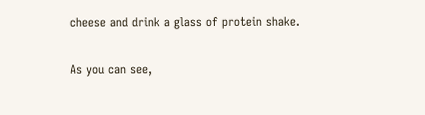cheese and drink a glass of protein shake.

As you can see,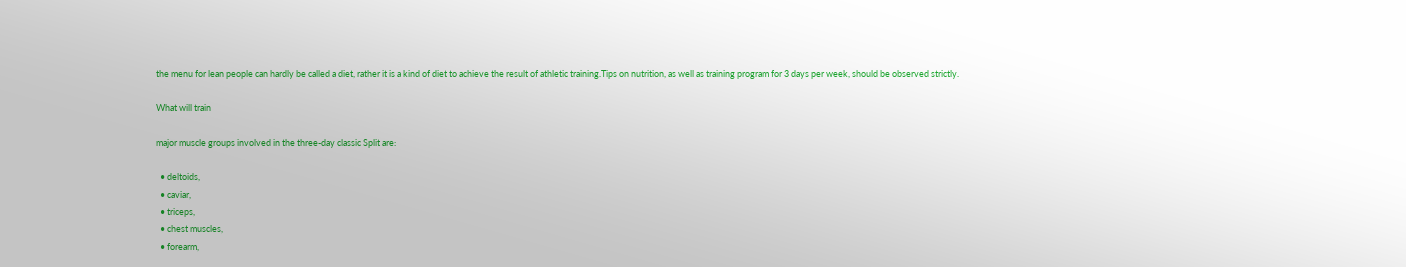the menu for lean people can hardly be called a diet, rather it is a kind of diet to achieve the result of athletic training.Tips on nutrition, as well as training program for 3 days per week, should be observed strictly.

What will train

major muscle groups involved in the three-day classic Split are:

  • deltoids,
  • caviar,
  • triceps,
  • chest muscles,
  • forearm,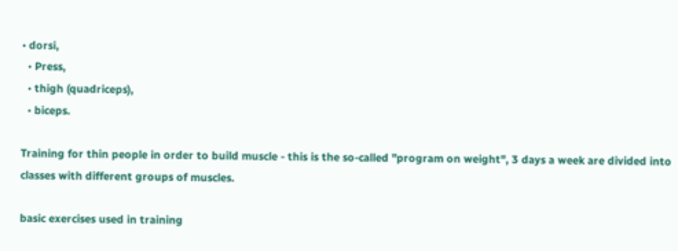• dorsi,
  • Press,
  • thigh (quadriceps),
  • biceps.

Training for thin people in order to build muscle - this is the so-called "program on weight", 3 days a week are divided into classes with different groups of muscles.

basic exercises used in training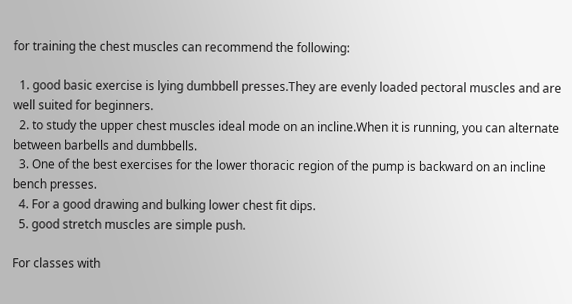for training the chest muscles can recommend the following:

  1. good basic exercise is lying dumbbell presses.They are evenly loaded pectoral muscles and are well suited for beginners.
  2. to study the upper chest muscles ideal mode on an incline.When it is running, you can alternate between barbells and dumbbells.
  3. One of the best exercises for the lower thoracic region of the pump is backward on an incline bench presses.
  4. For a good drawing and bulking lower chest fit dips.
  5. good stretch muscles are simple push.

For classes with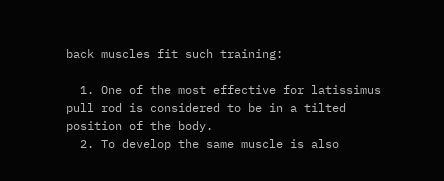back muscles fit such training:

  1. One of the most effective for latissimus pull rod is considered to be in a tilted position of the body.
  2. To develop the same muscle is also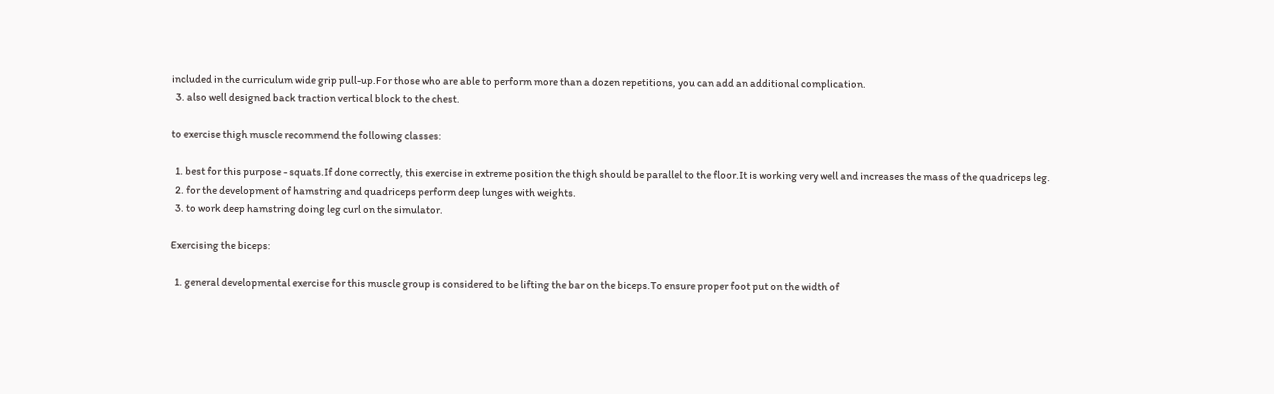included in the curriculum wide grip pull-up.For those who are able to perform more than a dozen repetitions, you can add an additional complication.
  3. also well designed back traction vertical block to the chest.

to exercise thigh muscle recommend the following classes:

  1. best for this purpose - squats.If done correctly, this exercise in extreme position the thigh should be parallel to the floor.It is working very well and increases the mass of the quadriceps leg.
  2. for the development of hamstring and quadriceps perform deep lunges with weights.
  3. to work deep hamstring doing leg curl on the simulator.

Exercising the biceps:

  1. general developmental exercise for this muscle group is considered to be lifting the bar on the biceps.To ensure proper foot put on the width of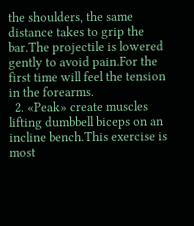the shoulders, the same distance takes to grip the bar.The projectile is lowered gently to avoid pain.For the first time will feel the tension in the forearms.
  2. «Peak» create muscles lifting dumbbell biceps on an incline bench.This exercise is most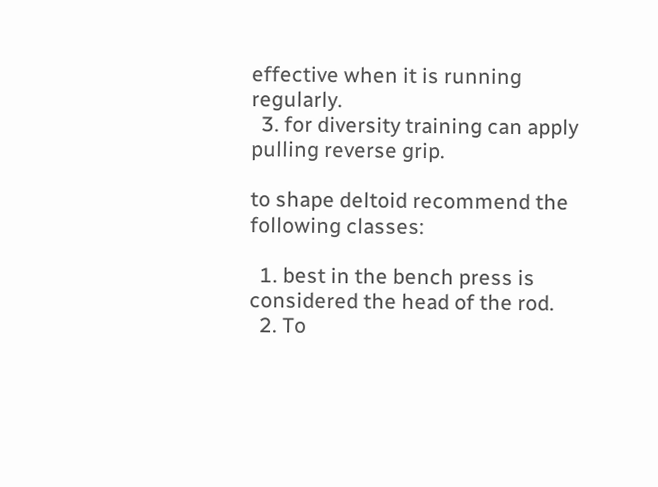effective when it is running regularly.
  3. for diversity training can apply pulling reverse grip.

to shape deltoid recommend the following classes:

  1. best in the bench press is considered the head of the rod.
  2. To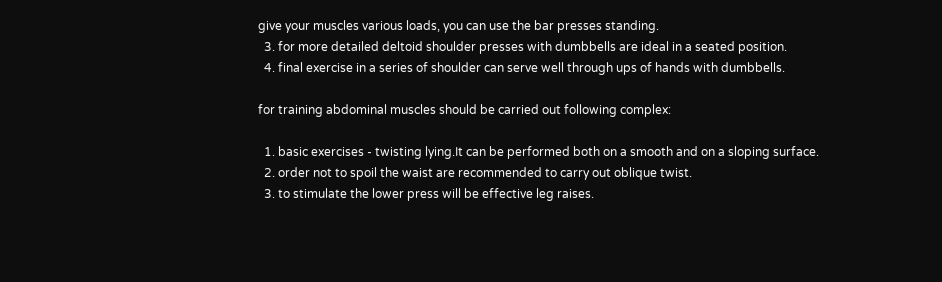give your muscles various loads, you can use the bar presses standing.
  3. for more detailed deltoid shoulder presses with dumbbells are ideal in a seated position.
  4. final exercise in a series of shoulder can serve well through ups of hands with dumbbells.

for training abdominal muscles should be carried out following complex:

  1. basic exercises - twisting lying.It can be performed both on a smooth and on a sloping surface.
  2. order not to spoil the waist are recommended to carry out oblique twist.
  3. to stimulate the lower press will be effective leg raises.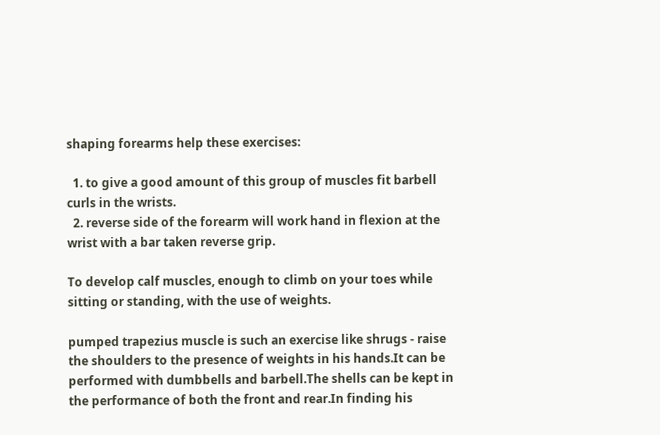shaping forearms help these exercises:

  1. to give a good amount of this group of muscles fit barbell curls in the wrists.
  2. reverse side of the forearm will work hand in flexion at the wrist with a bar taken reverse grip.

To develop calf muscles, enough to climb on your toes while sitting or standing, with the use of weights.

pumped trapezius muscle is such an exercise like shrugs - raise the shoulders to the presence of weights in his hands.It can be performed with dumbbells and barbell.The shells can be kept in the performance of both the front and rear.In finding his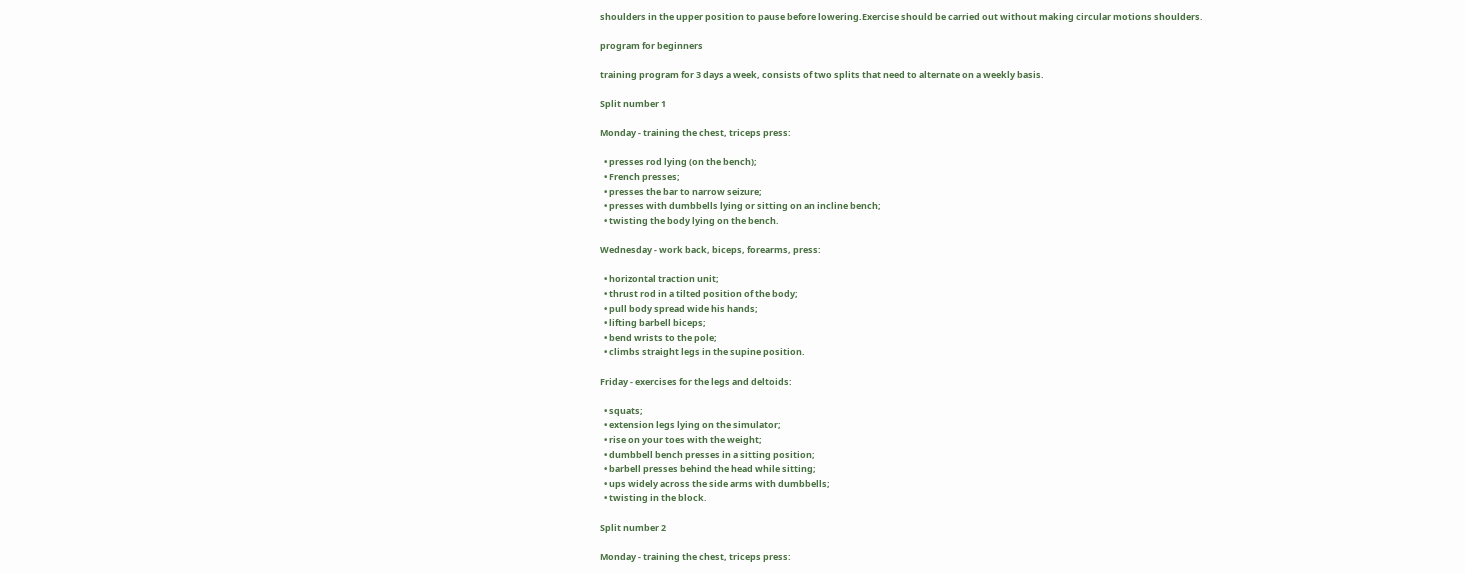shoulders in the upper position to pause before lowering.Exercise should be carried out without making circular motions shoulders.

program for beginners

training program for 3 days a week, consists of two splits that need to alternate on a weekly basis.

Split number 1

Monday - training the chest, triceps press:

  • presses rod lying (on the bench);
  • French presses;
  • presses the bar to narrow seizure;
  • presses with dumbbells lying or sitting on an incline bench;
  • twisting the body lying on the bench.

Wednesday - work back, biceps, forearms, press:

  • horizontal traction unit;
  • thrust rod in a tilted position of the body;
  • pull body spread wide his hands;
  • lifting barbell biceps;
  • bend wrists to the pole;
  • climbs straight legs in the supine position.

Friday - exercises for the legs and deltoids:

  • squats;
  • extension legs lying on the simulator;
  • rise on your toes with the weight;
  • dumbbell bench presses in a sitting position;
  • barbell presses behind the head while sitting;
  • ups widely across the side arms with dumbbells;
  • twisting in the block.

Split number 2

Monday - training the chest, triceps press: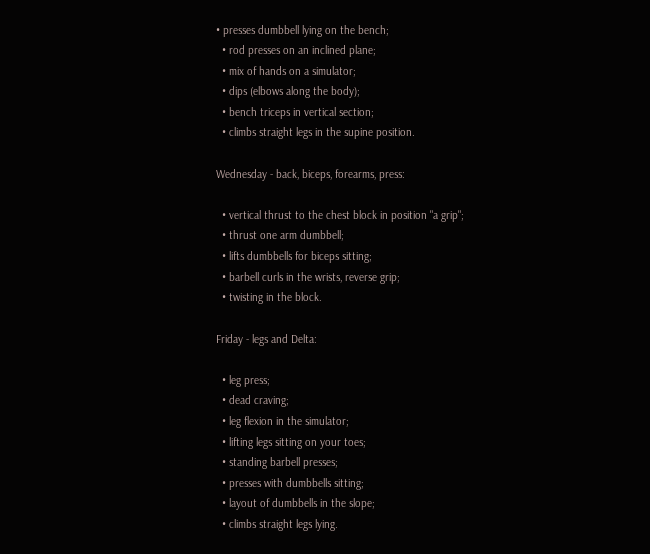• presses dumbbell lying on the bench;
  • rod presses on an inclined plane;
  • mix of hands on a simulator;
  • dips (elbows along the body);
  • bench triceps in vertical section;
  • climbs straight legs in the supine position.

Wednesday - back, biceps, forearms, press:

  • vertical thrust to the chest block in position "a grip";
  • thrust one arm dumbbell;
  • lifts dumbbells for biceps sitting;
  • barbell curls in the wrists, reverse grip;
  • twisting in the block.

Friday - legs and Delta:

  • leg press;
  • dead craving;
  • leg flexion in the simulator;
  • lifting legs sitting on your toes;
  • standing barbell presses;
  • presses with dumbbells sitting;
  • layout of dumbbells in the slope;
  • climbs straight legs lying.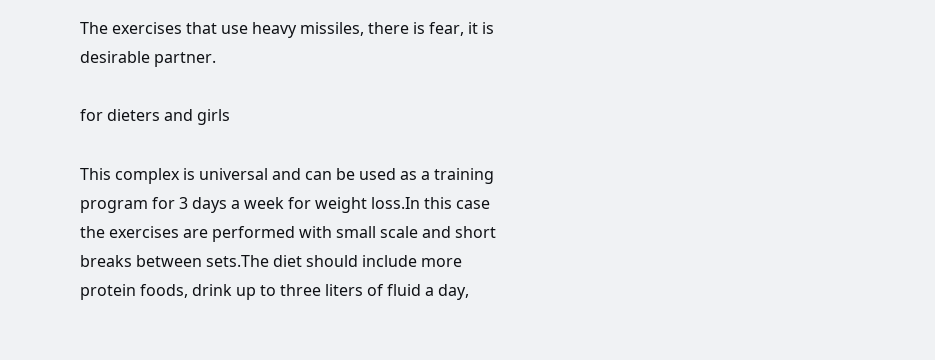The exercises that use heavy missiles, there is fear, it is desirable partner.

for dieters and girls

This complex is universal and can be used as a training program for 3 days a week for weight loss.In this case the exercises are performed with small scale and short breaks between sets.The diet should include more protein foods, drink up to three liters of fluid a day,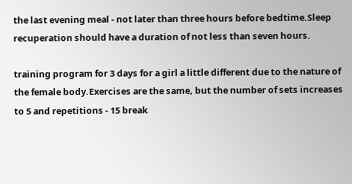the last evening meal - not later than three hours before bedtime.Sleep recuperation should have a duration of not less than seven hours.

training program for 3 days for a girl a little different due to the nature of the female body.Exercises are the same, but the number of sets increases to 5 and repetitions - 15 break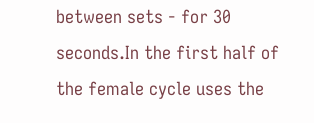between sets - for 30 seconds.In the first half of the female cycle uses the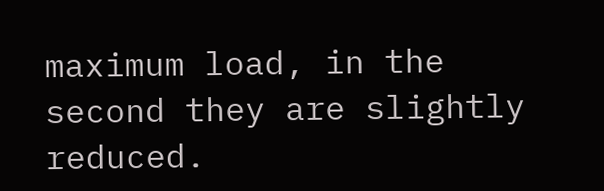maximum load, in the second they are slightly reduced.